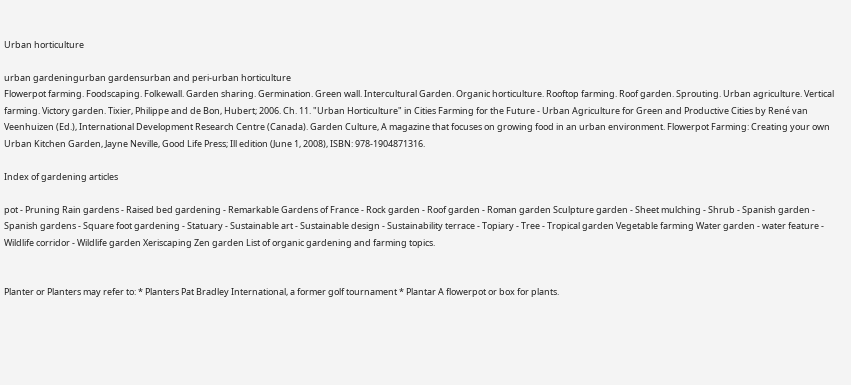Urban horticulture

urban gardeningurban gardensurban and peri-urban horticulture
Flowerpot farming. Foodscaping. Folkewall. Garden sharing. Germination. Green wall. Intercultural Garden. Organic horticulture. Rooftop farming. Roof garden. Sprouting. Urban agriculture. Vertical farming. Victory garden. Tixier, Philippe and de Bon, Hubert; 2006. Ch. 11. "Urban Horticulture" in Cities Farming for the Future - Urban Agriculture for Green and Productive Cities by René van Veenhuizen (Ed.), International Development Research Centre (Canada). Garden Culture, A magazine that focuses on growing food in an urban environment. Flowerpot Farming: Creating your own Urban Kitchen Garden, Jayne Neville, Good Life Press; Ill edition (June 1, 2008), ISBN: 978-1904871316.

Index of gardening articles

pot - Pruning Rain gardens - Raised bed gardening - Remarkable Gardens of France - Rock garden - Roof garden - Roman garden Sculpture garden - Sheet mulching - Shrub - Spanish garden - Spanish gardens - Square foot gardening - Statuary - Sustainable art - Sustainable design - Sustainability terrace - Topiary - Tree - Tropical garden Vegetable farming Water garden - water feature - Wildlife corridor - Wildlife garden Xeriscaping Zen garden List of organic gardening and farming topics.


Planter or Planters may refer to: * Planters Pat Bradley International, a former golf tournament * Plantar A flowerpot or box for plants.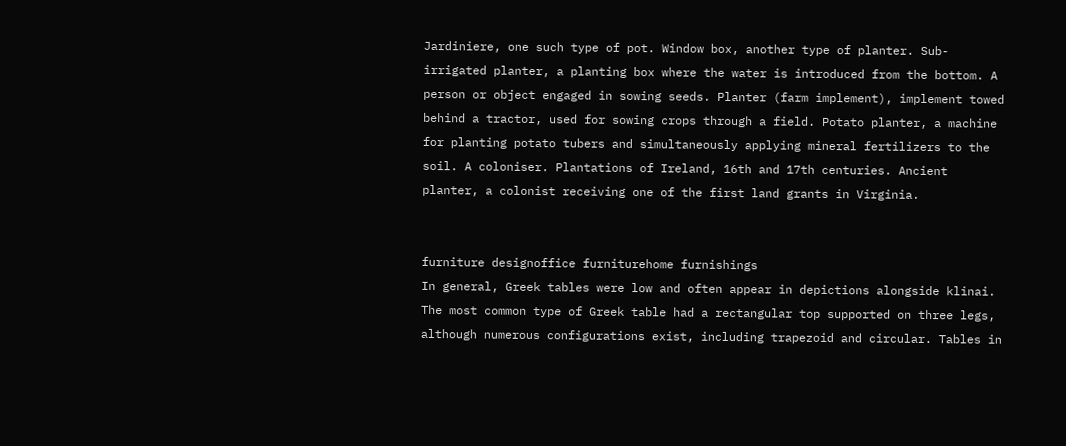Jardiniere, one such type of pot. Window box, another type of planter. Sub-irrigated planter, a planting box where the water is introduced from the bottom. A person or object engaged in sowing seeds. Planter (farm implement), implement towed behind a tractor, used for sowing crops through a field. Potato planter, a machine for planting potato tubers and simultaneously applying mineral fertilizers to the soil. A coloniser. Plantations of Ireland, 16th and 17th centuries. Ancient planter, a colonist receiving one of the first land grants in Virginia.


furniture designoffice furniturehome furnishings
In general, Greek tables were low and often appear in depictions alongside klinai. The most common type of Greek table had a rectangular top supported on three legs, although numerous configurations exist, including trapezoid and circular. Tables in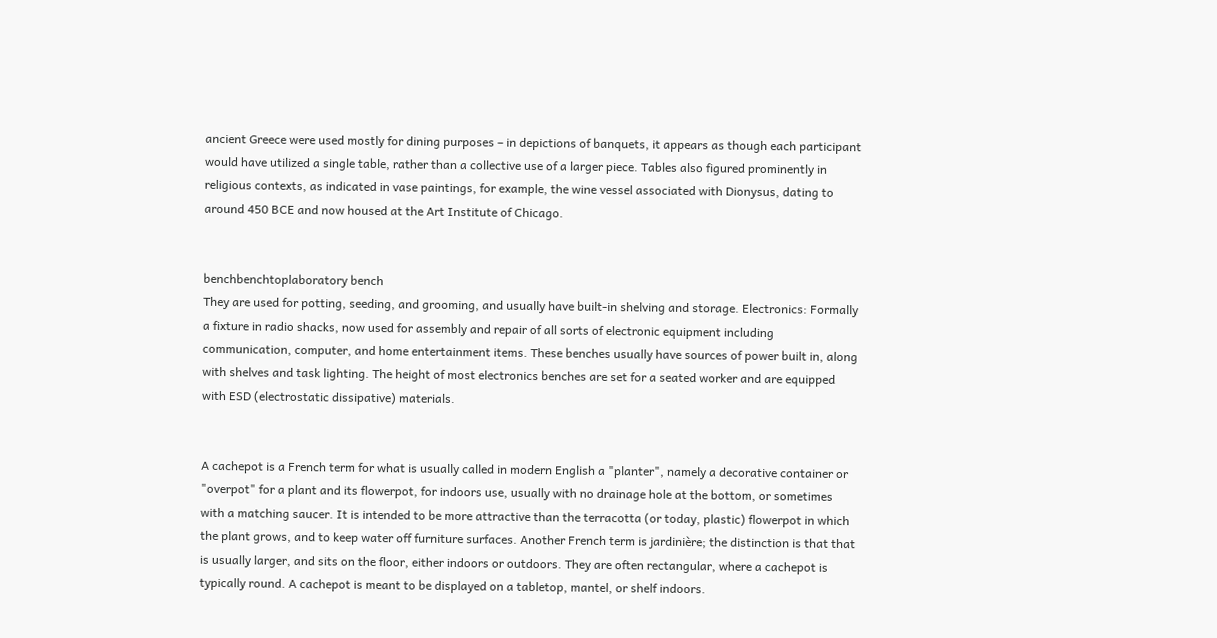ancient Greece were used mostly for dining purposes – in depictions of banquets, it appears as though each participant would have utilized a single table, rather than a collective use of a larger piece. Tables also figured prominently in religious contexts, as indicated in vase paintings, for example, the wine vessel associated with Dionysus, dating to around 450 BCE and now housed at the Art Institute of Chicago.


benchbenchtoplaboratory bench
They are used for potting, seeding, and grooming, and usually have built-in shelving and storage. Electronics: Formally a fixture in radio shacks, now used for assembly and repair of all sorts of electronic equipment including communication, computer, and home entertainment items. These benches usually have sources of power built in, along with shelves and task lighting. The height of most electronics benches are set for a seated worker and are equipped with ESD (electrostatic dissipative) materials.


A cachepot is a French term for what is usually called in modern English a "planter", namely a decorative container or "overpot" for a plant and its flowerpot, for indoors use, usually with no drainage hole at the bottom, or sometimes with a matching saucer. It is intended to be more attractive than the terracotta (or today, plastic) flowerpot in which the plant grows, and to keep water off furniture surfaces. Another French term is jardinière; the distinction is that that is usually larger, and sits on the floor, either indoors or outdoors. They are often rectangular, where a cachepot is typically round. A cachepot is meant to be displayed on a tabletop, mantel, or shelf indoors.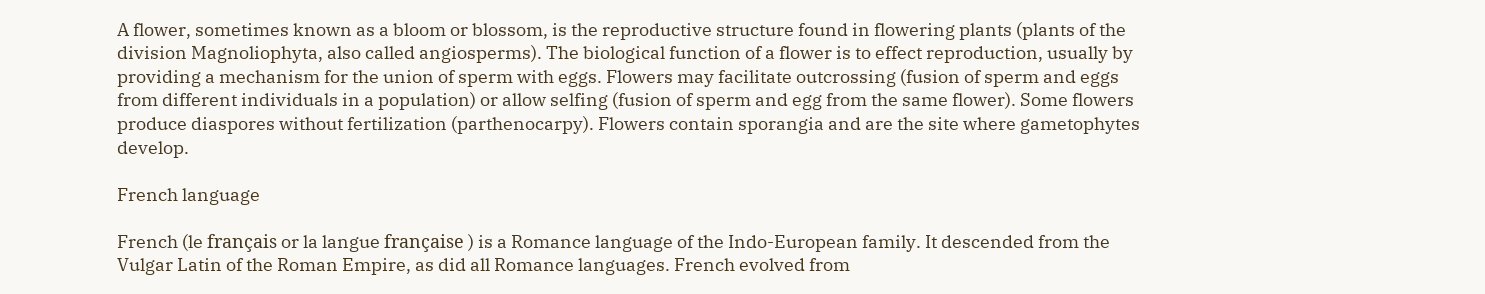A flower, sometimes known as a bloom or blossom, is the reproductive structure found in flowering plants (plants of the division Magnoliophyta, also called angiosperms). The biological function of a flower is to effect reproduction, usually by providing a mechanism for the union of sperm with eggs. Flowers may facilitate outcrossing (fusion of sperm and eggs from different individuals in a population) or allow selfing (fusion of sperm and egg from the same flower). Some flowers produce diaspores without fertilization (parthenocarpy). Flowers contain sporangia and are the site where gametophytes develop.

French language

French (le français or la langue française ) is a Romance language of the Indo-European family. It descended from the Vulgar Latin of the Roman Empire, as did all Romance languages. French evolved from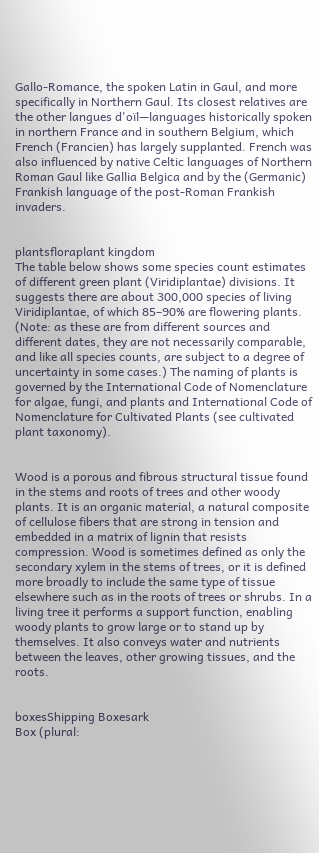Gallo-Romance, the spoken Latin in Gaul, and more specifically in Northern Gaul. Its closest relatives are the other langues d'oïl—languages historically spoken in northern France and in southern Belgium, which French (Francien) has largely supplanted. French was also influenced by native Celtic languages of Northern Roman Gaul like Gallia Belgica and by the (Germanic) Frankish language of the post-Roman Frankish invaders.


plantsfloraplant kingdom
The table below shows some species count estimates of different green plant (Viridiplantae) divisions. It suggests there are about 300,000 species of living Viridiplantae, of which 85–90% are flowering plants. (Note: as these are from different sources and different dates, they are not necessarily comparable, and like all species counts, are subject to a degree of uncertainty in some cases.) The naming of plants is governed by the International Code of Nomenclature for algae, fungi, and plants and International Code of Nomenclature for Cultivated Plants (see cultivated plant taxonomy).


Wood is a porous and fibrous structural tissue found in the stems and roots of trees and other woody plants. It is an organic material, a natural composite of cellulose fibers that are strong in tension and embedded in a matrix of lignin that resists compression. Wood is sometimes defined as only the secondary xylem in the stems of trees, or it is defined more broadly to include the same type of tissue elsewhere such as in the roots of trees or shrubs. In a living tree it performs a support function, enabling woody plants to grow large or to stand up by themselves. It also conveys water and nutrients between the leaves, other growing tissues, and the roots.


boxesShipping Boxesark
Box (plural: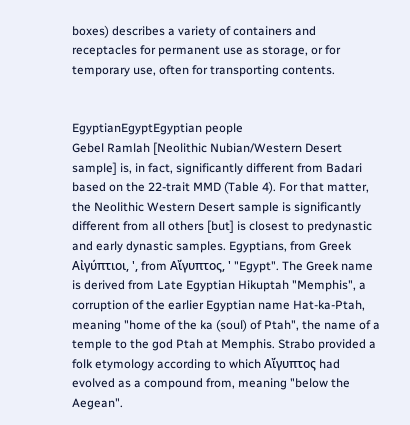boxes) describes a variety of containers and receptacles for permanent use as storage, or for temporary use, often for transporting contents.


EgyptianEgyptEgyptian people
Gebel Ramlah [Neolithic Nubian/Western Desert sample] is, in fact, significantly different from Badari based on the 22-trait MMD (Table 4). For that matter, the Neolithic Western Desert sample is significantly different from all others [but] is closest to predynastic and early dynastic samples. Egyptians, from Greek Αἰγύπτιοι, ', from Αἴγυπτος, ' "Egypt". The Greek name is derived from Late Egyptian Hikuptah "Memphis", a corruption of the earlier Egyptian name Hat-ka-Ptah, meaning "home of the ka (soul) of Ptah", the name of a temple to the god Ptah at Memphis. Strabo provided a folk etymology according to which Αἴγυπτος had evolved as a compound from, meaning "below the Aegean".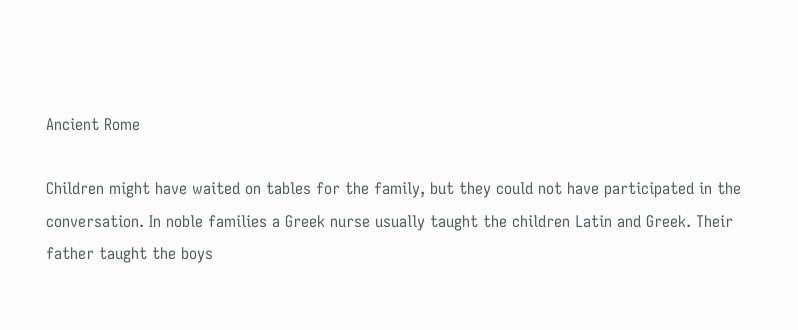Ancient Rome

Children might have waited on tables for the family, but they could not have participated in the conversation. In noble families a Greek nurse usually taught the children Latin and Greek. Their father taught the boys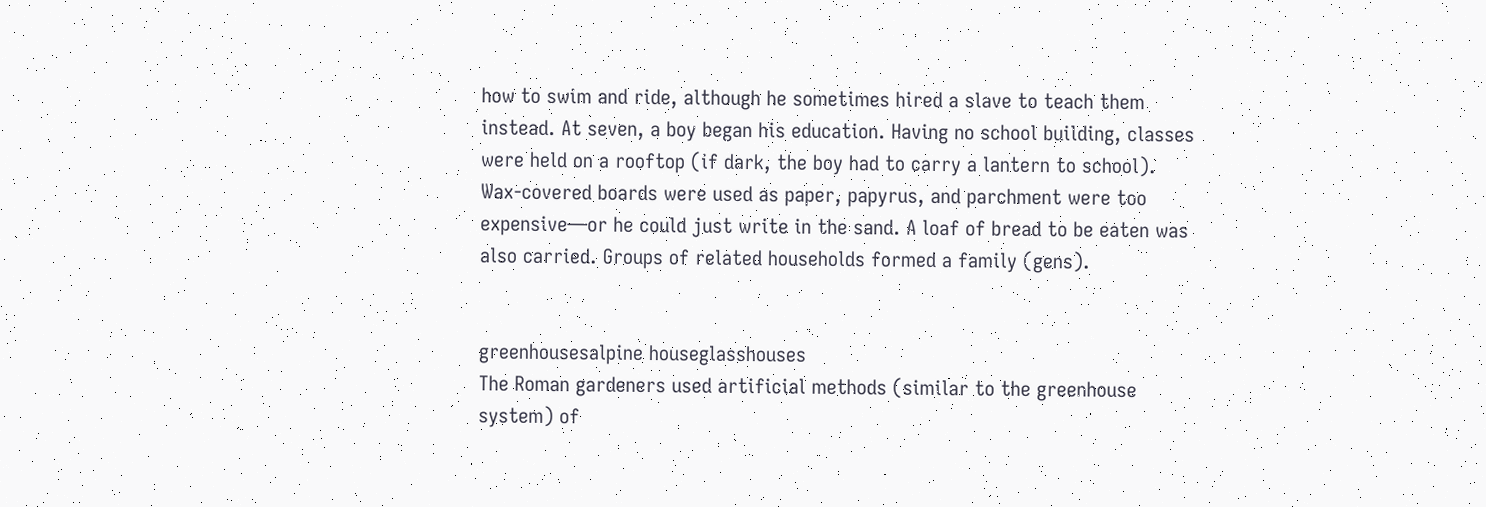how to swim and ride, although he sometimes hired a slave to teach them instead. At seven, a boy began his education. Having no school building, classes were held on a rooftop (if dark, the boy had to carry a lantern to school). Wax-covered boards were used as paper, papyrus, and parchment were too expensive—or he could just write in the sand. A loaf of bread to be eaten was also carried. Groups of related households formed a family (gens).


greenhousesalpine houseglasshouses
The Roman gardeners used artificial methods (similar to the greenhouse system) of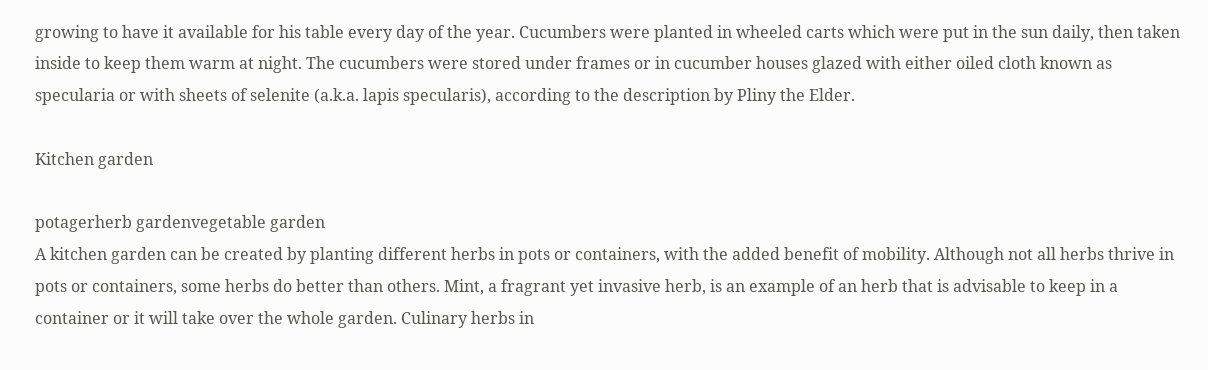growing to have it available for his table every day of the year. Cucumbers were planted in wheeled carts which were put in the sun daily, then taken inside to keep them warm at night. The cucumbers were stored under frames or in cucumber houses glazed with either oiled cloth known as specularia or with sheets of selenite (a.k.a. lapis specularis), according to the description by Pliny the Elder.

Kitchen garden

potagerherb gardenvegetable garden
A kitchen garden can be created by planting different herbs in pots or containers, with the added benefit of mobility. Although not all herbs thrive in pots or containers, some herbs do better than others. Mint, a fragrant yet invasive herb, is an example of an herb that is advisable to keep in a container or it will take over the whole garden. Culinary herbs in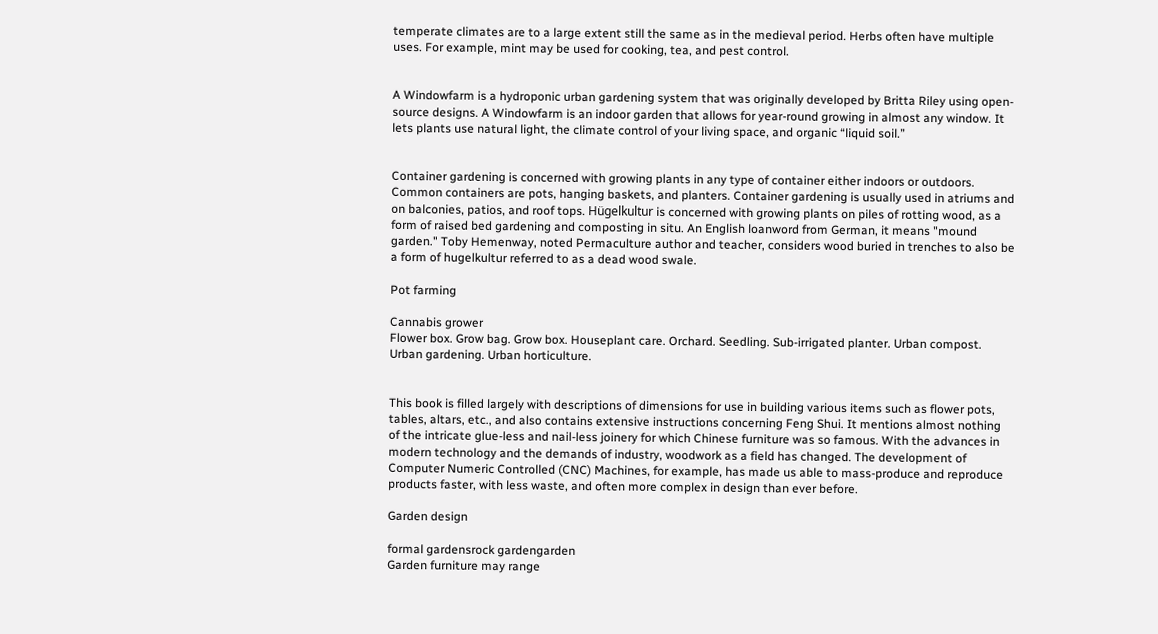temperate climates are to a large extent still the same as in the medieval period. Herbs often have multiple uses. For example, mint may be used for cooking, tea, and pest control.


A Windowfarm is a hydroponic urban gardening system that was originally developed by Britta Riley using open-source designs. A Windowfarm is an indoor garden that allows for year-round growing in almost any window. It lets plants use natural light, the climate control of your living space, and organic “liquid soil.”


Container gardening is concerned with growing plants in any type of container either indoors or outdoors. Common containers are pots, hanging baskets, and planters. Container gardening is usually used in atriums and on balconies, patios, and roof tops. Hügelkultur is concerned with growing plants on piles of rotting wood, as a form of raised bed gardening and composting in situ. An English loanword from German, it means "mound garden." Toby Hemenway, noted Permaculture author and teacher, considers wood buried in trenches to also be a form of hugelkultur referred to as a dead wood swale.

Pot farming

Cannabis grower
Flower box. Grow bag. Grow box. Houseplant care. Orchard. Seedling. Sub-irrigated planter. Urban compost. Urban gardening. Urban horticulture.


This book is filled largely with descriptions of dimensions for use in building various items such as flower pots, tables, altars, etc., and also contains extensive instructions concerning Feng Shui. It mentions almost nothing of the intricate glue-less and nail-less joinery for which Chinese furniture was so famous. With the advances in modern technology and the demands of industry, woodwork as a field has changed. The development of Computer Numeric Controlled (CNC) Machines, for example, has made us able to mass-produce and reproduce products faster, with less waste, and often more complex in design than ever before.

Garden design

formal gardensrock gardengarden
Garden furniture may range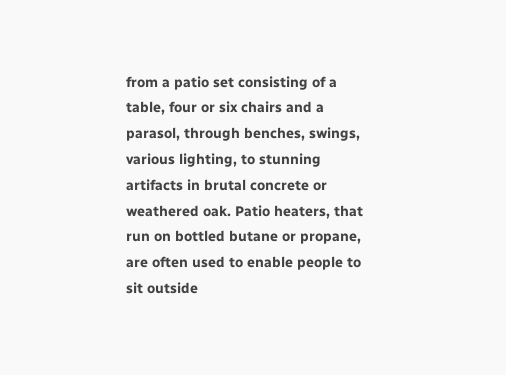from a patio set consisting of a table, four or six chairs and a parasol, through benches, swings, various lighting, to stunning artifacts in brutal concrete or weathered oak. Patio heaters, that run on bottled butane or propane, are often used to enable people to sit outside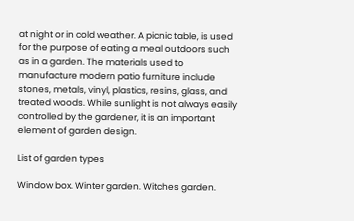at night or in cold weather. A picnic table, is used for the purpose of eating a meal outdoors such as in a garden. The materials used to manufacture modern patio furniture include stones, metals, vinyl, plastics, resins, glass, and treated woods. While sunlight is not always easily controlled by the gardener, it is an important element of garden design.

List of garden types

Window box. Winter garden. Witches garden.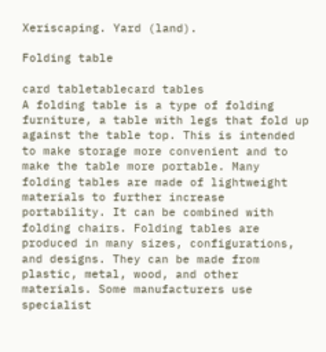Xeriscaping. Yard (land).

Folding table

card tabletablecard tables
A folding table is a type of folding furniture, a table with legs that fold up against the table top. This is intended to make storage more convenient and to make the table more portable. Many folding tables are made of lightweight materials to further increase portability. It can be combined with folding chairs. Folding tables are produced in many sizes, configurations, and designs. They can be made from plastic, metal, wood, and other materials. Some manufacturers use specialist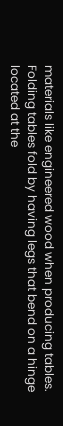materials like engineered wood when producing tables. Folding tables fold by having legs that bend on a hinge located at the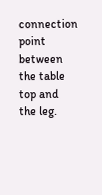connection point between the table top and the leg.